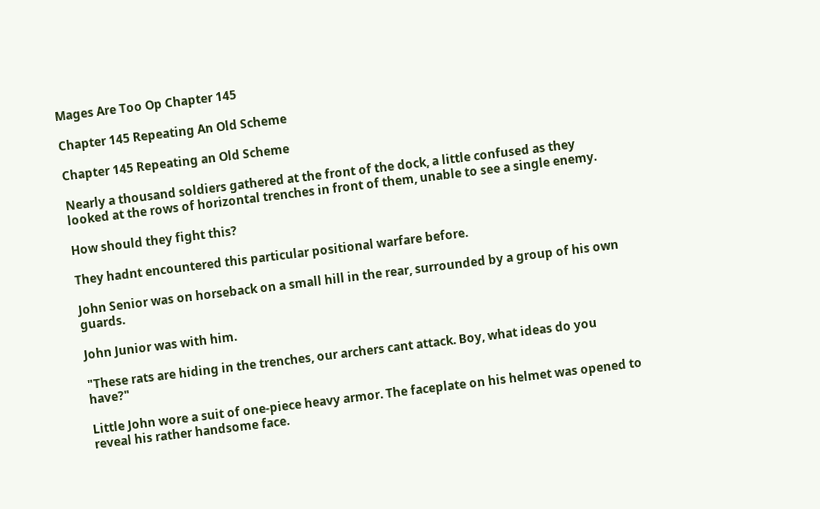Mages Are Too Op Chapter 145

Chapter 145 Repeating An Old Scheme

Chapter 145 Repeating an Old Scheme

Nearly a thousand soldiers gathered at the front of the dock, a little confused as they looked at the rows of horizontal trenches in front of them, unable to see a single enemy.

How should they fight this?

They hadnt encountered this particular positional warfare before.

John Senior was on horseback on a small hill in the rear, surrounded by a group of his own guards.

John Junior was with him.

"These rats are hiding in the trenches, our archers cant attack. Boy, what ideas do you have?"

Little John wore a suit of one-piece heavy armor. The faceplate on his helmet was opened to reveal his rather handsome face.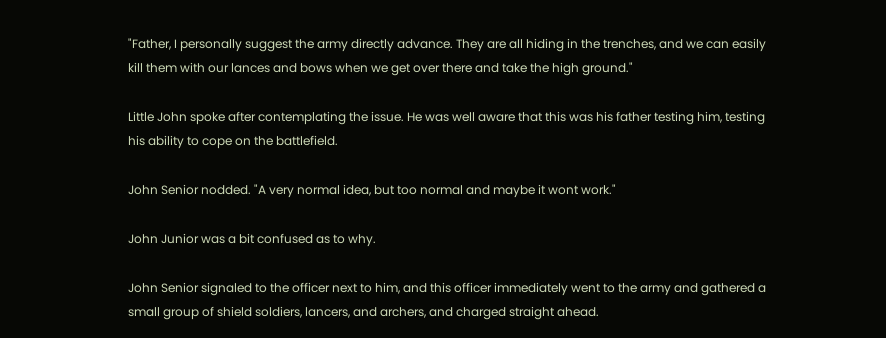"Father, I personally suggest the army directly advance. They are all hiding in the trenches, and we can easily kill them with our lances and bows when we get over there and take the high ground."

Little John spoke after contemplating the issue. He was well aware that this was his father testing him, testing his ability to cope on the battlefield.

John Senior nodded. "A very normal idea, but too normal and maybe it wont work."

John Junior was a bit confused as to why.

John Senior signaled to the officer next to him, and this officer immediately went to the army and gathered a small group of shield soldiers, lancers, and archers, and charged straight ahead.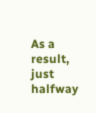As a result, just halfway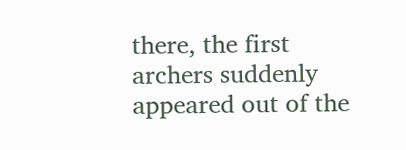there, the first archers suddenly appeared out of the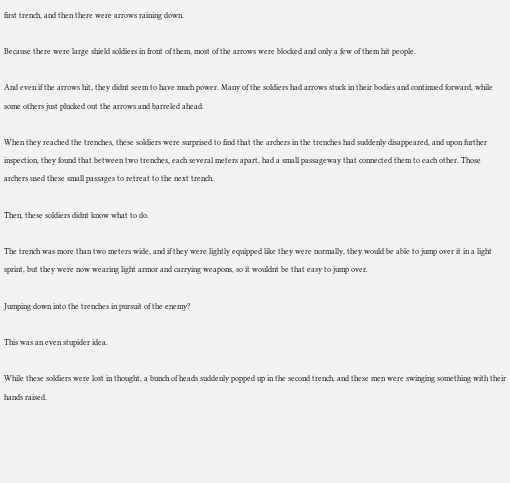first trench, and then there were arrows raining down.

Because there were large shield soldiers in front of them, most of the arrows were blocked and only a few of them hit people.

And even if the arrows hit, they didnt seem to have much power. Many of the soldiers had arrows stuck in their bodies and continued forward, while some others just plucked out the arrows and barreled ahead.

When they reached the trenches, these soldiers were surprised to find that the archers in the trenches had suddenly disappeared, and upon further inspection, they found that between two trenches, each several meters apart, had a small passageway that connected them to each other. Those archers used these small passages to retreat to the next trench.

Then, these soldiers didnt know what to do.

The trench was more than two meters wide, and if they were lightly equipped like they were normally, they would be able to jump over it in a light sprint, but they were now wearing light armor and carrying weapons, so it wouldnt be that easy to jump over.

Jumping down into the trenches in pursuit of the enemy?

This was an even stupider idea.

While these soldiers were lost in thought, a bunch of heads suddenly popped up in the second trench, and these men were swinging something with their hands raised.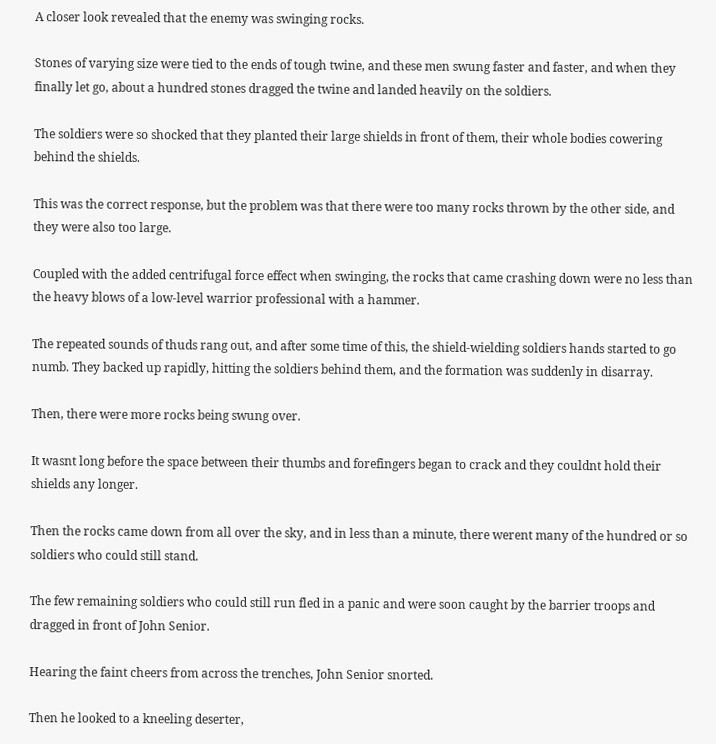A closer look revealed that the enemy was swinging rocks.

Stones of varying size were tied to the ends of tough twine, and these men swung faster and faster, and when they finally let go, about a hundred stones dragged the twine and landed heavily on the soldiers.

The soldiers were so shocked that they planted their large shields in front of them, their whole bodies cowering behind the shields.

This was the correct response, but the problem was that there were too many rocks thrown by the other side, and they were also too large.

Coupled with the added centrifugal force effect when swinging, the rocks that came crashing down were no less than the heavy blows of a low-level warrior professional with a hammer.

The repeated sounds of thuds rang out, and after some time of this, the shield-wielding soldiers hands started to go numb. They backed up rapidly, hitting the soldiers behind them, and the formation was suddenly in disarray.

Then, there were more rocks being swung over.

It wasnt long before the space between their thumbs and forefingers began to crack and they couldnt hold their shields any longer.

Then the rocks came down from all over the sky, and in less than a minute, there werent many of the hundred or so soldiers who could still stand.

The few remaining soldiers who could still run fled in a panic and were soon caught by the barrier troops and dragged in front of John Senior.

Hearing the faint cheers from across the trenches, John Senior snorted.

Then he looked to a kneeling deserter,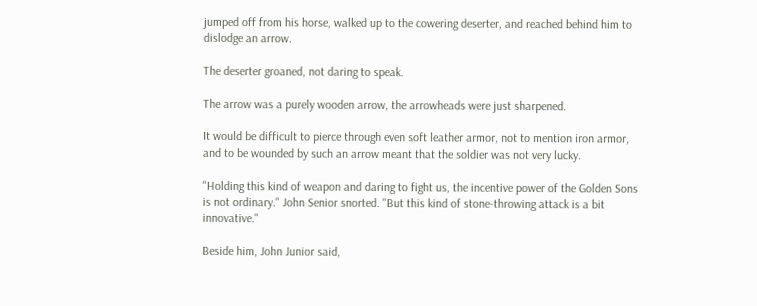jumped off from his horse, walked up to the cowering deserter, and reached behind him to dislodge an arrow.

The deserter groaned, not daring to speak.

The arrow was a purely wooden arrow, the arrowheads were just sharpened.

It would be difficult to pierce through even soft leather armor, not to mention iron armor, and to be wounded by such an arrow meant that the soldier was not very lucky.

"Holding this kind of weapon and daring to fight us, the incentive power of the Golden Sons is not ordinary." John Senior snorted. "But this kind of stone-throwing attack is a bit innovative."

Beside him, John Junior said,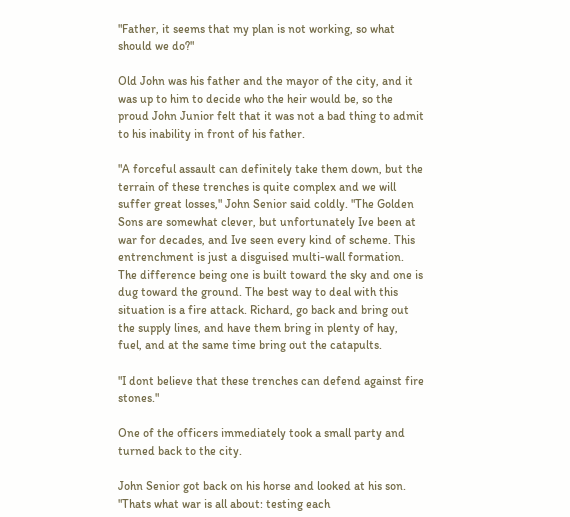"Father, it seems that my plan is not working, so what should we do?"

Old John was his father and the mayor of the city, and it was up to him to decide who the heir would be, so the proud John Junior felt that it was not a bad thing to admit to his inability in front of his father.

"A forceful assault can definitely take them down, but the terrain of these trenches is quite complex and we will suffer great losses," John Senior said coldly. "The Golden Sons are somewhat clever, but unfortunately Ive been at war for decades, and Ive seen every kind of scheme. This entrenchment is just a disguised multi-wall formation. The difference being one is built toward the sky and one is dug toward the ground. The best way to deal with this situation is a fire attack. Richard, go back and bring out the supply lines, and have them bring in plenty of hay, fuel, and at the same time bring out the catapults.

"I dont believe that these trenches can defend against fire stones."

One of the officers immediately took a small party and turned back to the city.

John Senior got back on his horse and looked at his son. "Thats what war is all about: testing each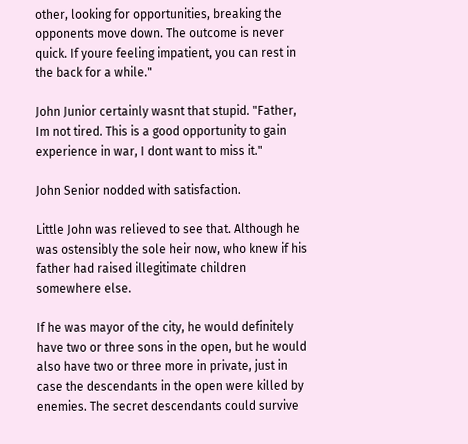other, looking for opportunities, breaking the opponents move down. The outcome is never quick. If youre feeling impatient, you can rest in the back for a while."

John Junior certainly wasnt that stupid. "Father, Im not tired. This is a good opportunity to gain experience in war, I dont want to miss it."

John Senior nodded with satisfaction.

Little John was relieved to see that. Although he was ostensibly the sole heir now, who knew if his father had raised illegitimate children somewhere else.

If he was mayor of the city, he would definitely have two or three sons in the open, but he would also have two or three more in private, just in case the descendants in the open were killed by enemies. The secret descendants could survive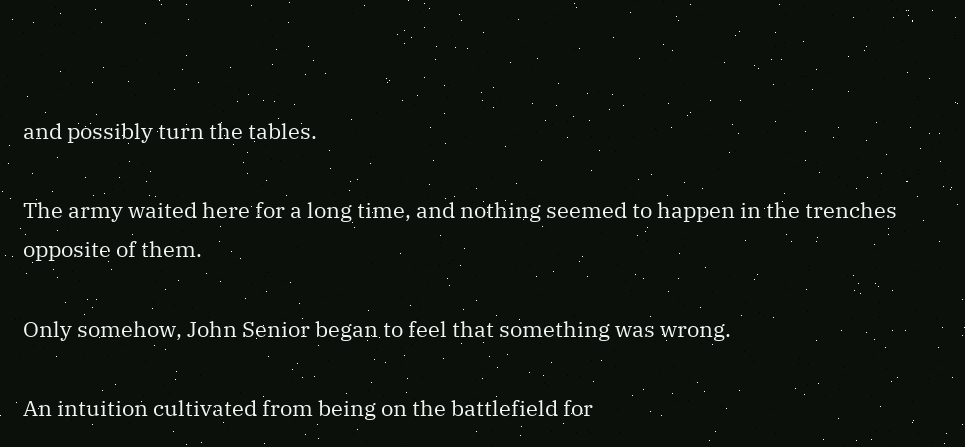and possibly turn the tables.

The army waited here for a long time, and nothing seemed to happen in the trenches opposite of them.

Only somehow, John Senior began to feel that something was wrong.

An intuition cultivated from being on the battlefield for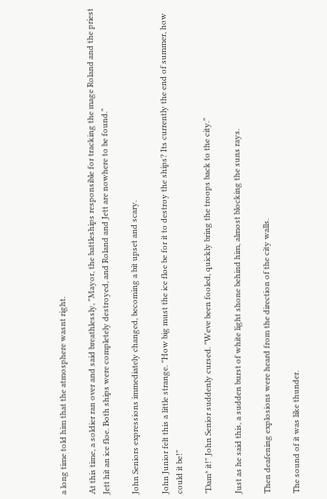a long time told him that the atmosphere wasnt right.

At this time, a soldier ran over and said breathlessly, "Mayor, the battleships responsible for tracking the mage Roland and the priest Jett hit an ice floe. Both ships were completely destroyed, and Roland and Jett are nowhere to be found."

John Seniors expressions immediately changed, becoming a bit upset and scary.

John Junior felt this a little strange. "How big must the ice floe be for it to destroy the ships? Its currently the end of summer, how could it be!"

"Dam* it!" John Senior suddenly cursed. "Weve been fooled, quickly bring the troops back to the city."

Just as he said this, a sudden burst of white light shone behind him, almost blocking the suns rays.

Then deafening explosions were heard from the direction of the city walls.

The sound of it was like thunder.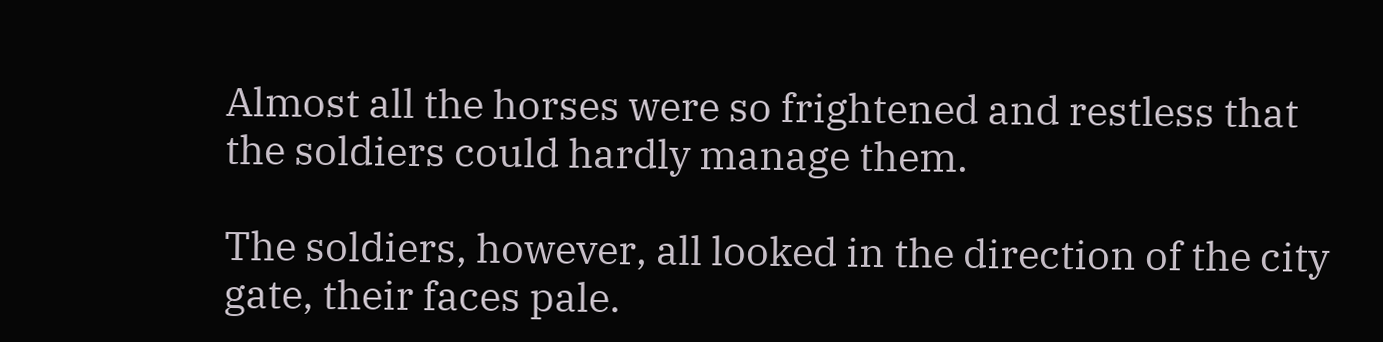Almost all the horses were so frightened and restless that the soldiers could hardly manage them.

The soldiers, however, all looked in the direction of the city gate, their faces pale.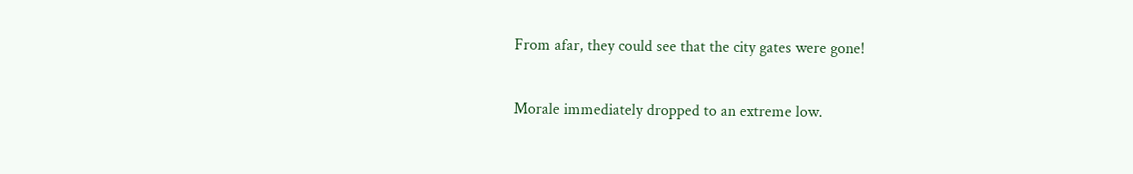From afar, they could see that the city gates were gone!

Morale immediately dropped to an extreme low.